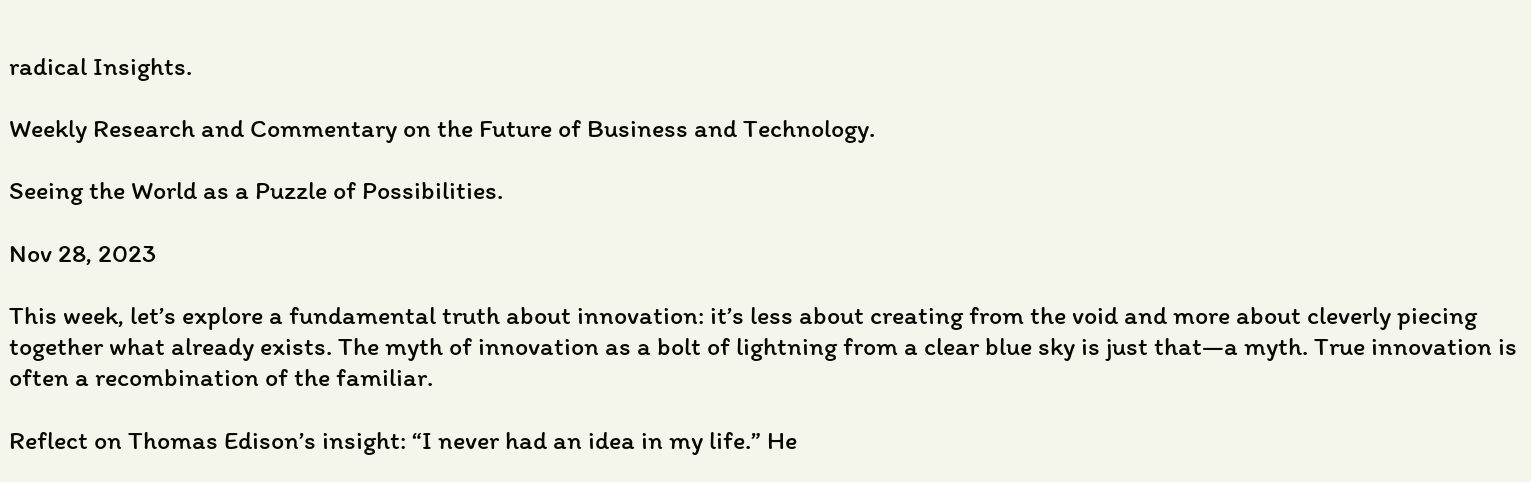radical Insights.

Weekly Research and Commentary on the Future of Business and Technology.

Seeing the World as a Puzzle of Possibilities.

Nov 28, 2023

This week, let’s explore a fundamental truth about innovation: it’s less about creating from the void and more about cleverly piecing together what already exists. The myth of innovation as a bolt of lightning from a clear blue sky is just that—a myth. True innovation is often a recombination of the familiar.

Reflect on Thomas Edison’s insight: “I never had an idea in my life.” He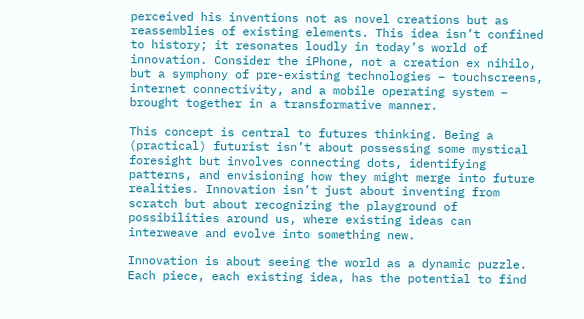perceived his inventions not as novel creations but as reassemblies of existing elements. This idea isn’t confined to history; it resonates loudly in today’s world of innovation. Consider the iPhone, not a creation ex nihilo, but a symphony of pre-existing technologies – touchscreens, internet connectivity, and a mobile operating system – brought together in a transformative manner.

This concept is central to futures thinking. Being a (practical) futurist isn’t about possessing some mystical foresight but involves connecting dots, identifying patterns, and envisioning how they might merge into future realities. Innovation isn’t just about inventing from scratch but about recognizing the playground of possibilities around us, where existing ideas can interweave and evolve into something new.

Innovation is about seeing the world as a dynamic puzzle. Each piece, each existing idea, has the potential to find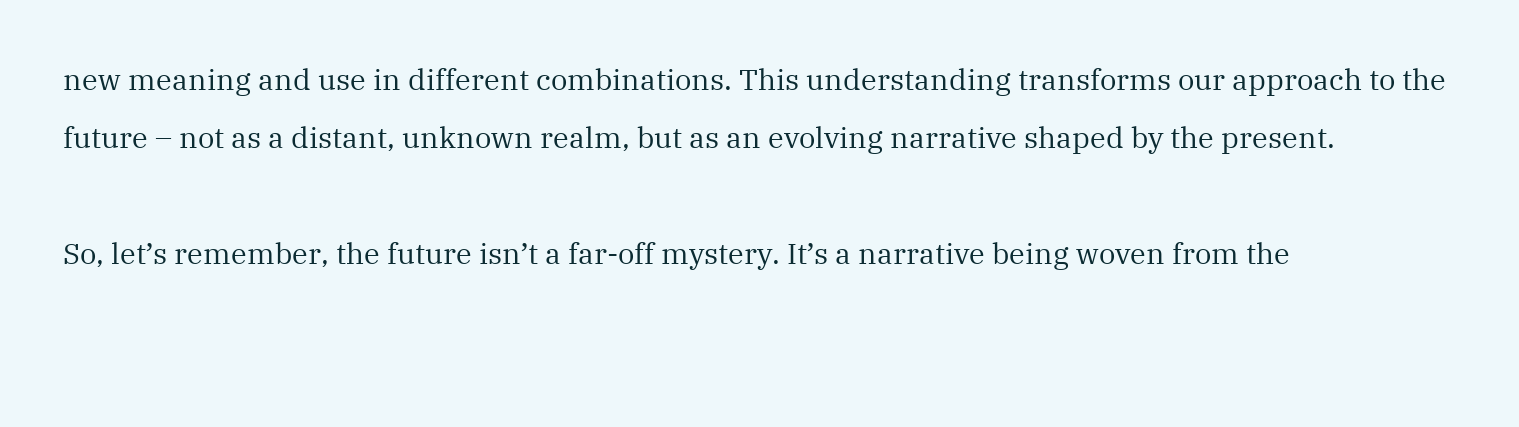new meaning and use in different combinations. This understanding transforms our approach to the future – not as a distant, unknown realm, but as an evolving narrative shaped by the present.

So, let’s remember, the future isn’t a far-off mystery. It’s a narrative being woven from the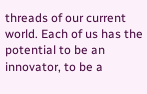threads of our current world. Each of us has the potential to be an innovator, to be a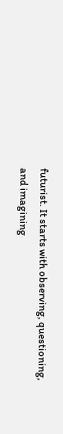futurist. It starts with observing, questioning, and imagining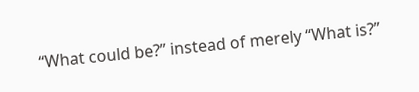“What could be?” instead of merely “What is?”